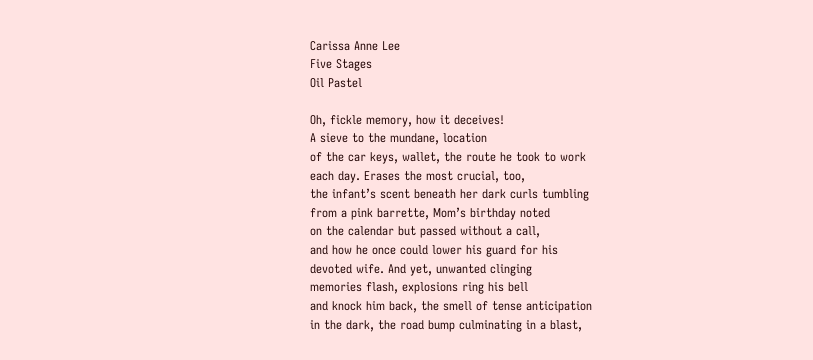Carissa Anne Lee
Five Stages
Oil Pastel

Oh, fickle memory, how it deceives!
A sieve to the mundane, location
of the car keys, wallet, the route he took to work
each day. Erases the most crucial, too,
the infant’s scent beneath her dark curls tumbling
from a pink barrette, Mom’s birthday noted
on the calendar but passed without a call,
and how he once could lower his guard for his
devoted wife. And yet, unwanted clinging
memories flash, explosions ring his bell
and knock him back, the smell of tense anticipation
in the dark, the road bump culminating in a blast,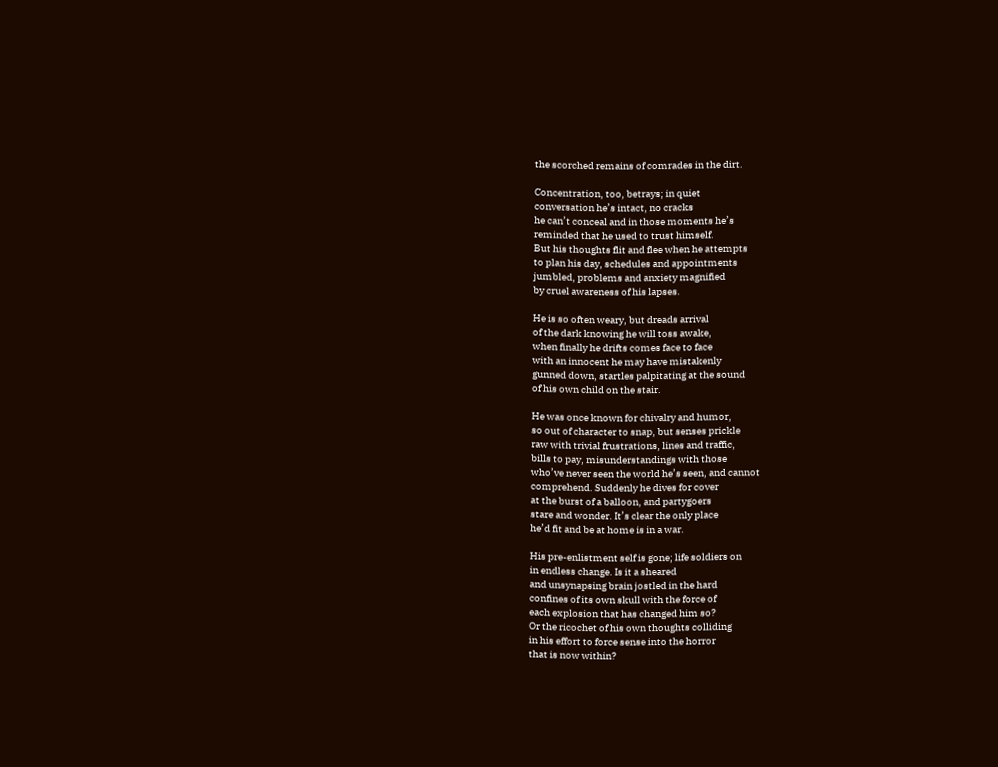the scorched remains of comrades in the dirt.

Concentration, too, betrays; in quiet
conversation he’s intact, no cracks
he can’t conceal and in those moments he’s
reminded that he used to trust himself.
But his thoughts flit and flee when he attempts
to plan his day, schedules and appointments
jumbled, problems and anxiety magnified
by cruel awareness of his lapses.

He is so often weary, but dreads arrival
of the dark knowing he will toss awake,
when finally he drifts comes face to face
with an innocent he may have mistakenly
gunned down, startles palpitating at the sound
of his own child on the stair.

He was once known for chivalry and humor,
so out of character to snap, but senses prickle
raw with trivial frustrations, lines and traffic,
bills to pay, misunderstandings with those
who’ve never seen the world he’s seen, and cannot
comprehend. Suddenly he dives for cover
at the burst of a balloon, and partygoers
stare and wonder. It’s clear the only place
he’d fit and be at home is in a war.

His pre-enlistment self is gone; life soldiers on
in endless change. Is it a sheared
and unsynapsing brain jostled in the hard
confines of its own skull with the force of
each explosion that has changed him so?
Or the ricochet of his own thoughts colliding
in his effort to force sense into the horror
that is now within?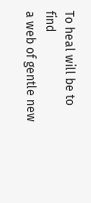To heal will be to find
a web of gentle new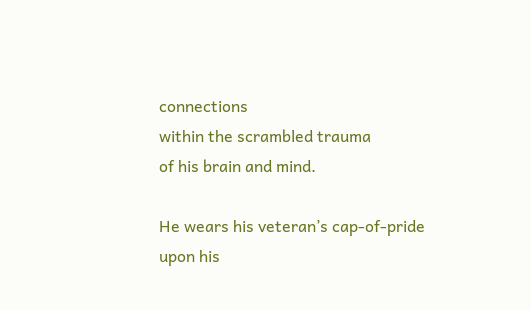connections
within the scrambled trauma
of his brain and mind.

He wears his veteran’s cap-of-pride
upon his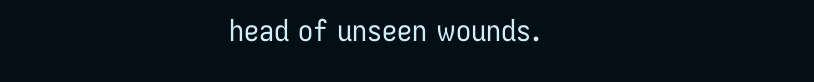head of unseen wounds.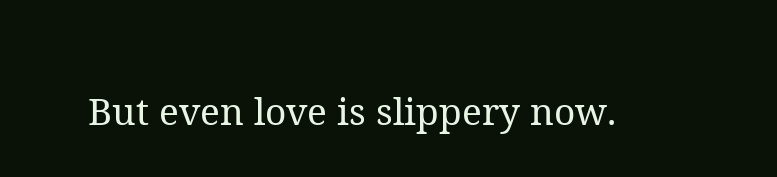But even love is slippery now.